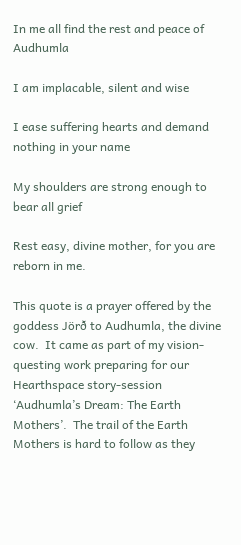In me all find the rest and peace of Audhumla

I am implacable, silent and wise

I ease suffering hearts and demand nothing in your name

My shoulders are strong enough to bear all grief

Rest easy, divine mother, for you are reborn in me.

This quote is a prayer offered by the goddess Jörð to Audhumla, the divine cow.  It came as part of my vision-questing work preparing for our Hearthspace story-session ‘Audhumla’s Dream: The Earth Mothers’.  The trail of the Earth Mothers is hard to follow as they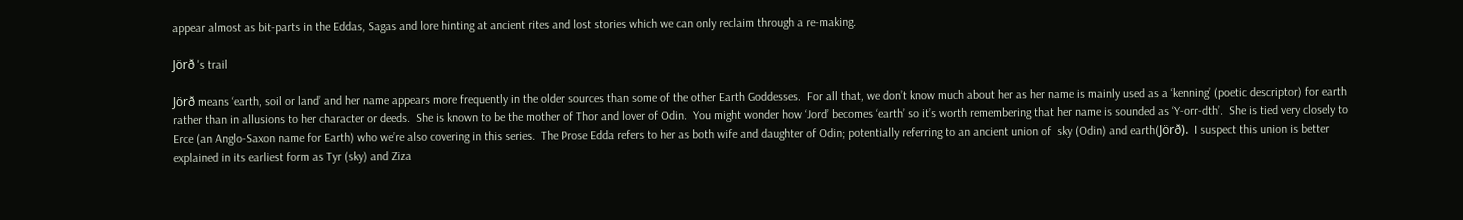appear almost as bit-parts in the Eddas, Sagas and lore hinting at ancient rites and lost stories which we can only reclaim through a re-making.

Jörð 's trail

Jörð means ‘earth, soil or land’ and her name appears more frequently in the older sources than some of the other Earth Goddesses.  For all that, we don’t know much about her as her name is mainly used as a ‘kenning’ (poetic descriptor) for earth rather than in allusions to her character or deeds.  She is known to be the mother of Thor and lover of Odin.  You might wonder how ‘Jord’ becomes ‘earth’ so it’s worth remembering that her name is sounded as ‘Y-orr-dth’.  She is tied very closely to Erce (an Anglo-Saxon name for Earth) who we’re also covering in this series.  The Prose Edda refers to her as both wife and daughter of Odin; potentially referring to an ancient union of  sky (Odin) and earth(Jörð).  I suspect this union is better explained in its earliest form as Tyr (sky) and Ziza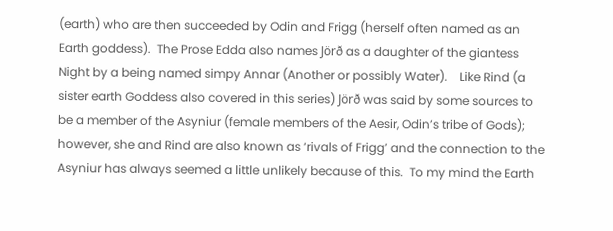(earth) who are then succeeded by Odin and Frigg (herself often named as an Earth goddess).  The Prose Edda also names Jörð as a daughter of the giantess Night by a being named simpy Annar (Another or possibly Water).    Like Rind (a sister earth Goddess also covered in this series) Jörð was said by some sources to be a member of the Asyniur (female members of the Aesir, Odin’s tribe of Gods); however, she and Rind are also known as ‘rivals of Frigg’ and the connection to the Asyniur has always seemed a little unlikely because of this.  To my mind the Earth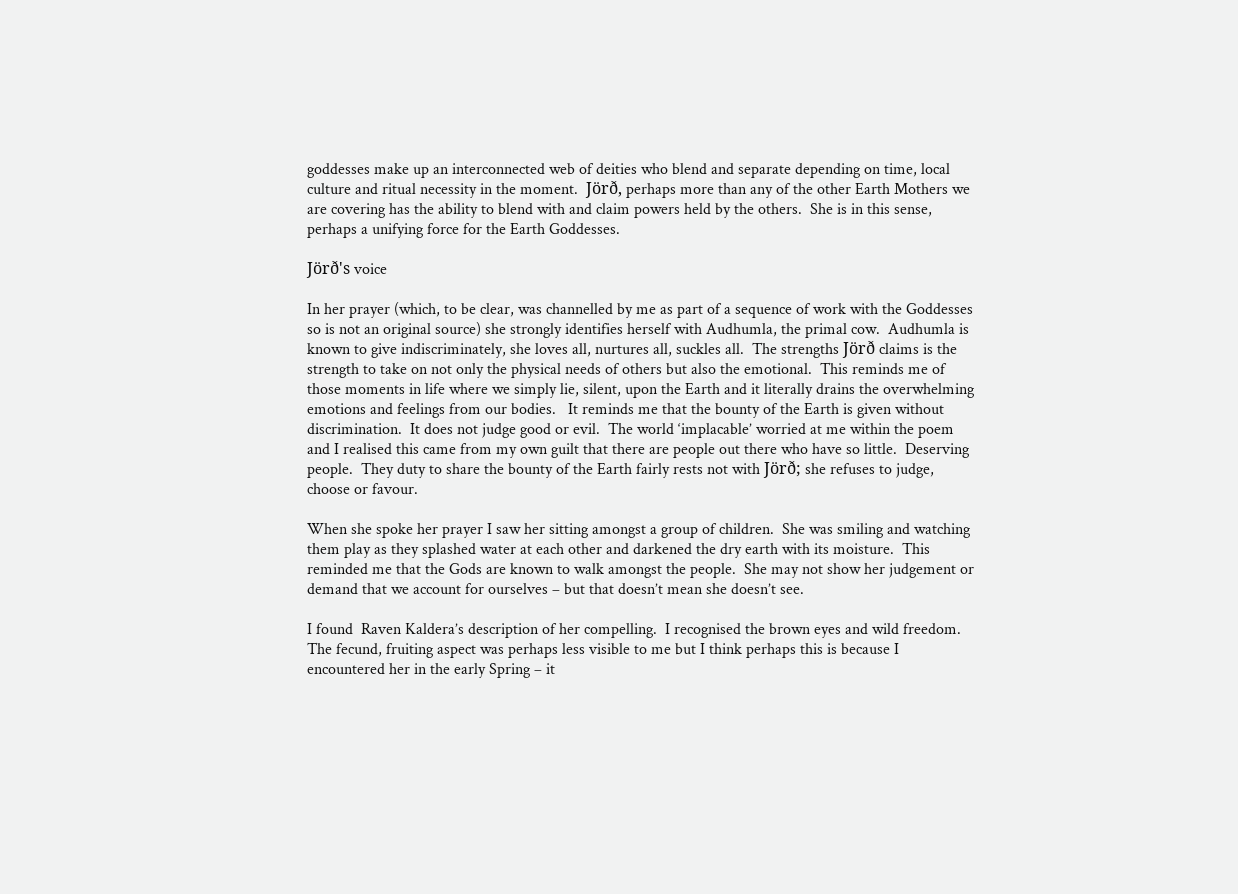goddesses make up an interconnected web of deities who blend and separate depending on time, local culture and ritual necessity in the moment.  Jörð, perhaps more than any of the other Earth Mothers we are covering has the ability to blend with and claim powers held by the others.  She is in this sense, perhaps a unifying force for the Earth Goddesses.

Jörð's voice

In her prayer (which, to be clear, was channelled by me as part of a sequence of work with the Goddesses so is not an original source) she strongly identifies herself with Audhumla, the primal cow.  Audhumla is known to give indiscriminately, she loves all, nurtures all, suckles all.  The strengths Jörð claims is the strength to take on not only the physical needs of others but also the emotional.  This reminds me of those moments in life where we simply lie, silent, upon the Earth and it literally drains the overwhelming emotions and feelings from our bodies.   It reminds me that the bounty of the Earth is given without discrimination.  It does not judge good or evil.  The world ‘implacable’ worried at me within the poem and I realised this came from my own guilt that there are people out there who have so little.  Deserving people.  They duty to share the bounty of the Earth fairly rests not with Jörð; she refuses to judge, choose or favour.

When she spoke her prayer I saw her sitting amongst a group of children.  She was smiling and watching them play as they splashed water at each other and darkened the dry earth with its moisture.  This reminded me that the Gods are known to walk amongst the people.  She may not show her judgement or demand that we account for ourselves – but that doesn’t mean she doesn’t see.

I found  Raven Kaldera’s description of her compelling.  I recognised the brown eyes and wild freedom.  The fecund, fruiting aspect was perhaps less visible to me but I think perhaps this is because I encountered her in the early Spring – it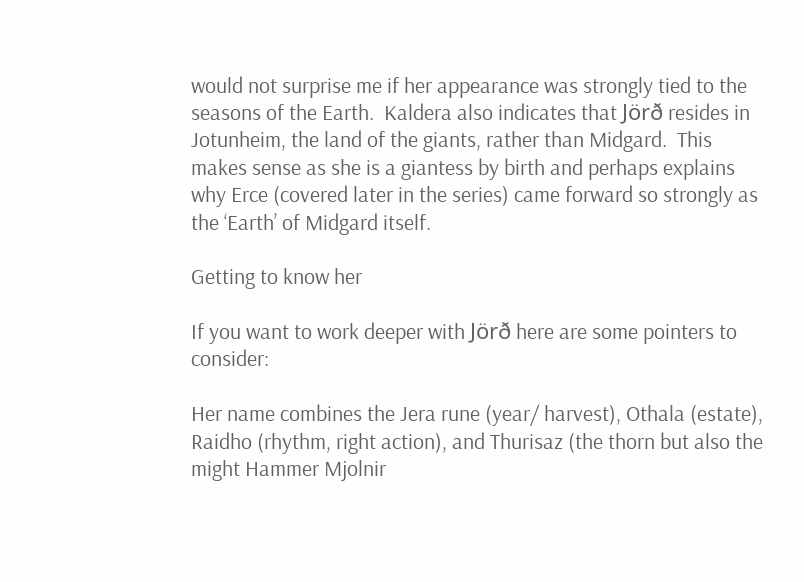would not surprise me if her appearance was strongly tied to the seasons of the Earth.  Kaldera also indicates that Jörð resides in Jotunheim, the land of the giants, rather than Midgard.  This makes sense as she is a giantess by birth and perhaps explains why Erce (covered later in the series) came forward so strongly as the ‘Earth’ of Midgard itself.

Getting to know her

If you want to work deeper with Jörð here are some pointers to consider:

Her name combines the Jera rune (year/ harvest), Othala (estate), Raidho (rhythm, right action), and Thurisaz (the thorn but also the might Hammer Mjolnir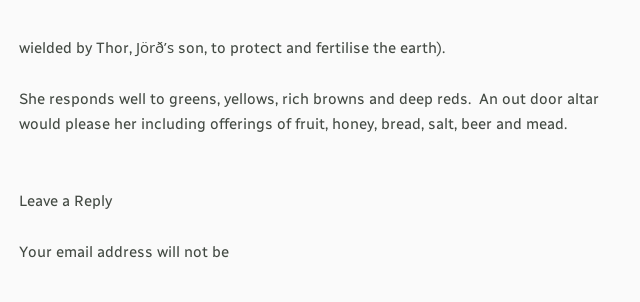wielded by Thor, Jörð’s son, to protect and fertilise the earth).

She responds well to greens, yellows, rich browns and deep reds.  An out door altar would please her including offerings of fruit, honey, bread, salt, beer and mead.


Leave a Reply

Your email address will not be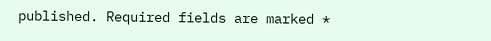published. Required fields are marked *